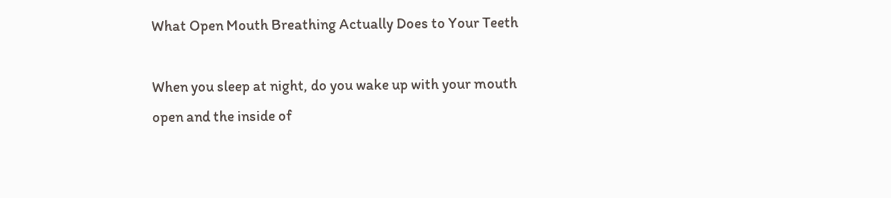What Open Mouth Breathing Actually Does to Your Teeth

When you sleep at night, do you wake up with your mouth open and the inside of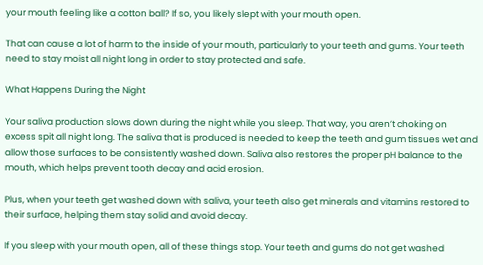your mouth feeling like a cotton ball? If so, you likely slept with your mouth open.

That can cause a lot of harm to the inside of your mouth, particularly to your teeth and gums. Your teeth need to stay moist all night long in order to stay protected and safe.

What Happens During the Night

Your saliva production slows down during the night while you sleep. That way, you aren’t choking on excess spit all night long. The saliva that is produced is needed to keep the teeth and gum tissues wet and allow those surfaces to be consistently washed down. Saliva also restores the proper pH balance to the mouth, which helps prevent tooth decay and acid erosion.

Plus, when your teeth get washed down with saliva, your teeth also get minerals and vitamins restored to their surface, helping them stay solid and avoid decay.

If you sleep with your mouth open, all of these things stop. Your teeth and gums do not get washed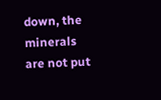down, the minerals are not put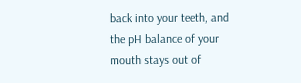back into your teeth, and the pH balance of your mouth stays out of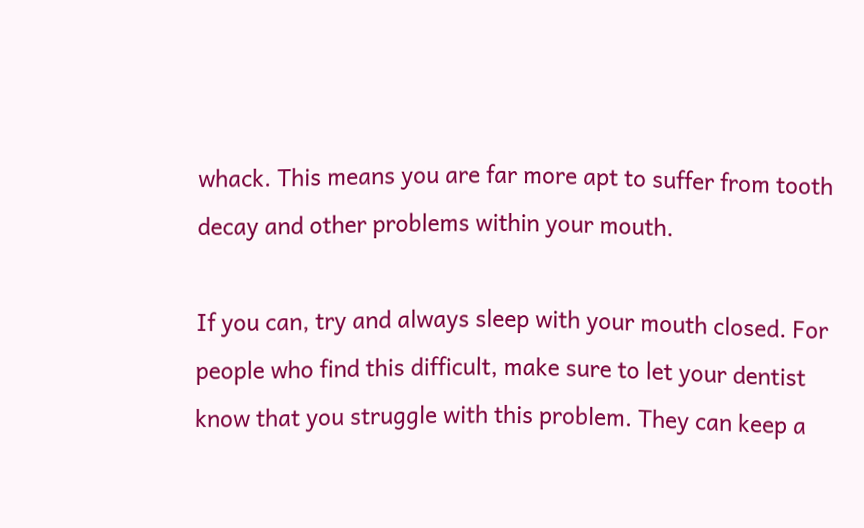whack. This means you are far more apt to suffer from tooth decay and other problems within your mouth.

If you can, try and always sleep with your mouth closed. For people who find this difficult, make sure to let your dentist know that you struggle with this problem. They can keep a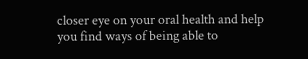closer eye on your oral health and help you find ways of being able to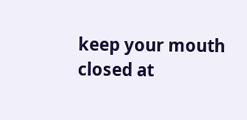keep your mouth closed at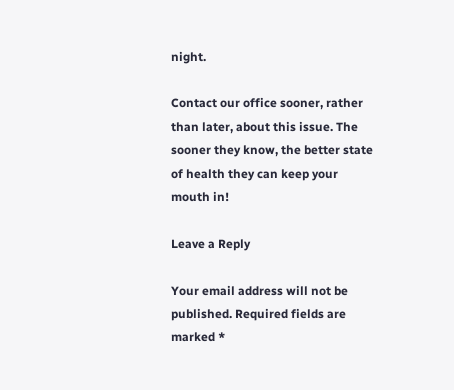night.

Contact our office sooner, rather than later, about this issue. The sooner they know, the better state of health they can keep your mouth in!

Leave a Reply

Your email address will not be published. Required fields are marked *